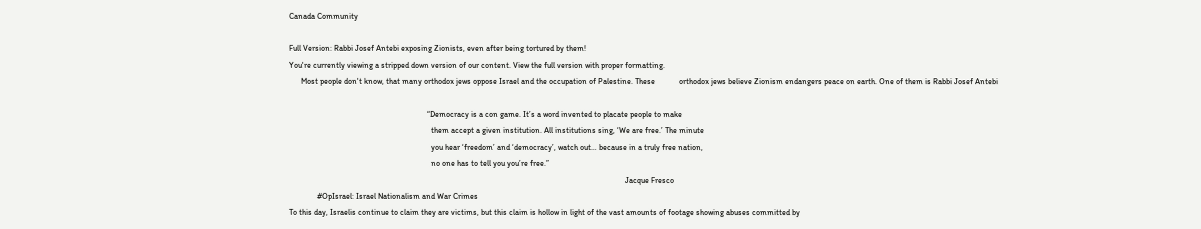Canada Community

Full Version: Rabbi Josef Antebi exposing Zionists, even after being tortured by them!
You're currently viewing a stripped down version of our content. View the full version with proper formatting.
      Most people don't know, that many orthodox jews oppose Israel and the occupation of Palestine. These            orthodox jews believe Zionism endangers peace on earth. One of them is Rabbi Josef Antebi

                                                                     “Democracy is a con game. It’s a word invented to placate people to make
                                                                       them accept a given institution. All institutions sing, ‘We are free.’ The minute
                                                                       you hear ‘freedom’ and ‘democracy’, watch out… because in a truly free nation,
                                                                       no one has to tell you you’re free.”
                                                                                                                                                                        Jacque Fresco
              #OpIsrael: Israel Nationalism and War Crimes
To this day, Israelis continue to claim they are victims, but this claim is hollow in light of the vast amounts of footage showing abuses committed by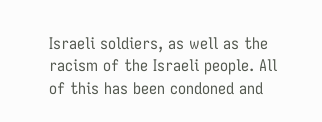Israeli soldiers, as well as the racism of the Israeli people. All of this has been condoned and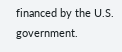financed by the U.S. government.